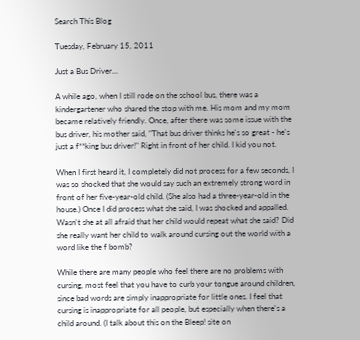Search This Blog

Tuesday, February 15, 2011

Just a Bus Driver...

A while ago, when I still rode on the school bus, there was a kindergartener who shared the stop with me. His mom and my mom became relatively friendly. Once, after there was some issue with the bus driver, his mother said, "That bus driver thinks he's so great - he's just a f**king bus driver!" Right in front of her child. I kid you not.

When I first heard it, I completely did not process for a few seconds, I was so shocked that she would say such an extremely strong word in front of her five-year-old child. (She also had a three-year-old in the house.) Once I did process what she said, I was shocked and appalled. Wasn't she at all afraid that her child would repeat what she said? Did she really want her child to walk around cursing out the world with a word like the f bomb?

While there are many people who feel there are no problems with cursing, most feel that you have to curb your tongue around children, since bad words are simply inappropriate for little ones. I feel that cursing is inappropriate for all people, but especially when there's a child around. (I talk about this on the Bleep! site on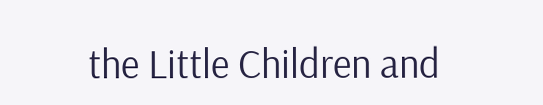the Little Children and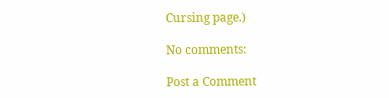Cursing page.)

No comments:

Post a Comment